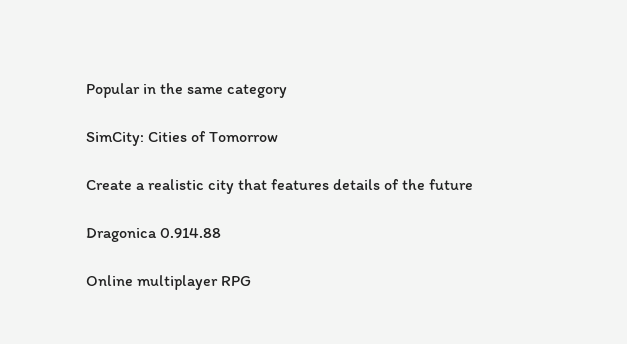Popular in the same category

SimCity: Cities of Tomorrow

Create a realistic city that features details of the future

Dragonica 0.914.88

Online multiplayer RPG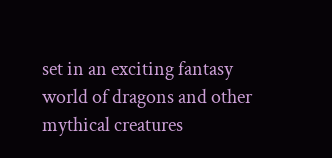set in an exciting fantasy world of dragons and other mythical creatures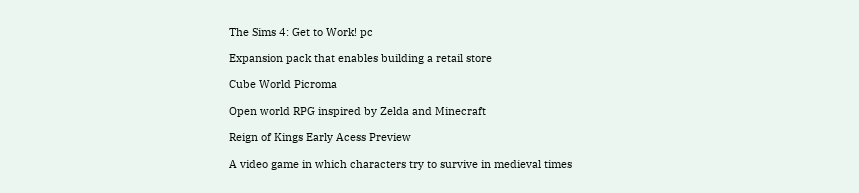The Sims 4: Get to Work! pc

Expansion pack that enables building a retail store

Cube World Picroma

Open world RPG inspired by Zelda and Minecraft

Reign of Kings Early Acess Preview

A video game in which characters try to survive in medieval times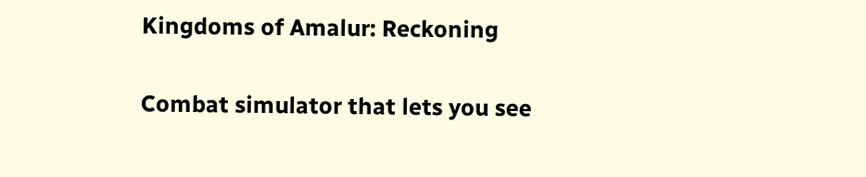Kingdoms of Amalur: Reckoning

Combat simulator that lets you see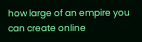how large of an empire you can create online